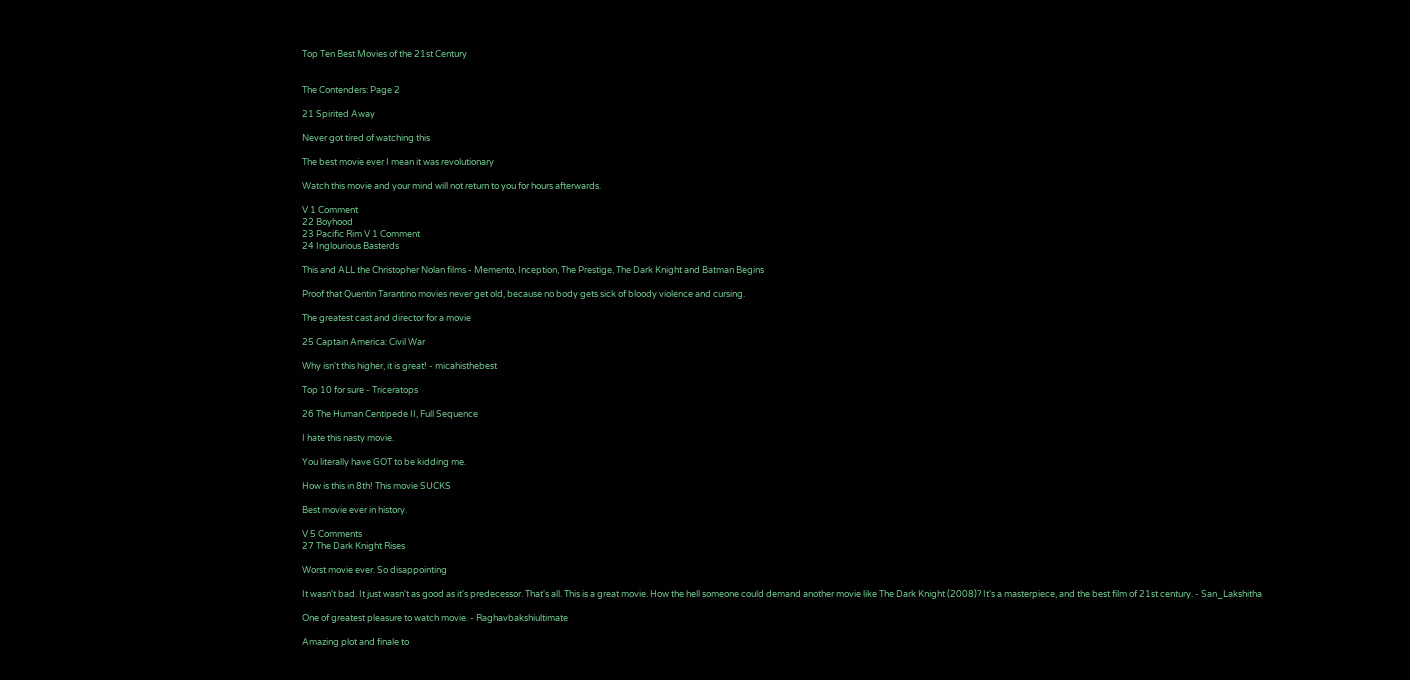Top Ten Best Movies of the 21st Century


The Contenders: Page 2

21 Spirited Away

Never got tired of watching this

The best movie ever I mean it was revolutionary

Watch this movie and your mind will not return to you for hours afterwards.

V 1 Comment
22 Boyhood
23 Pacific Rim V 1 Comment
24 Inglourious Basterds

This and ALL the Christopher Nolan films - Memento, Inception, The Prestige, The Dark Knight and Batman Begins

Proof that Quentin Tarantino movies never get old, because no body gets sick of bloody violence and cursing.

The greatest cast and director for a movie

25 Captain America: Civil War

Why isn't this higher, it is great! - micahisthebest

Top 10 for sure - Triceratops

26 The Human Centipede II, Full Sequence

I hate this nasty movie.

You literally have GOT to be kidding me.

How is this in 8th! This movie SUCKS

Best movie ever in history.

V 5 Comments
27 The Dark Knight Rises

Worst movie ever. So disappointing

It wasn't bad. It just wasn't as good as it's predecessor. That's all. This is a great movie. How the hell someone could demand another movie like The Dark Knight (2008)? It's a masterpiece, and the best film of 21st century. - San_Lakshitha

One of greatest pleasure to watch movie. - Raghavbakshiultimate

Amazing plot and finale to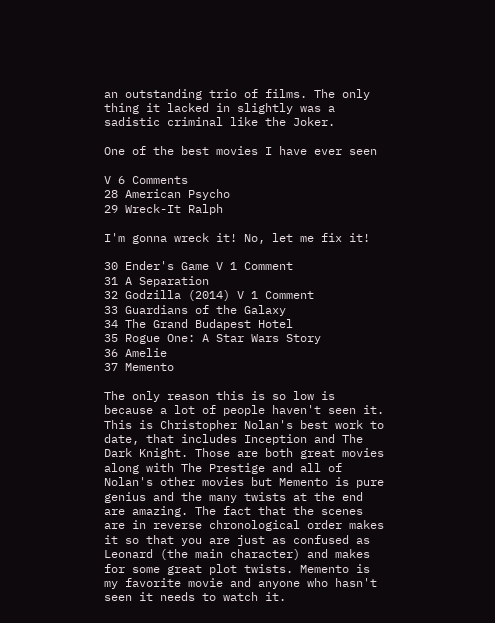an outstanding trio of films. The only thing it lacked in slightly was a sadistic criminal like the Joker.

One of the best movies I have ever seen

V 6 Comments
28 American Psycho
29 Wreck-It Ralph

I'm gonna wreck it! No, let me fix it!

30 Ender's Game V 1 Comment
31 A Separation
32 Godzilla (2014) V 1 Comment
33 Guardians of the Galaxy
34 The Grand Budapest Hotel
35 Rogue One: A Star Wars Story
36 Amelie
37 Memento

The only reason this is so low is because a lot of people haven't seen it. This is Christopher Nolan's best work to date, that includes Inception and The Dark Knight. Those are both great movies along with The Prestige and all of Nolan's other movies but Memento is pure genius and the many twists at the end are amazing. The fact that the scenes are in reverse chronological order makes it so that you are just as confused as Leonard (the main character) and makes for some great plot twists. Memento is my favorite movie and anyone who hasn't seen it needs to watch it.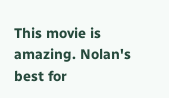This movie is amazing. Nolan's best for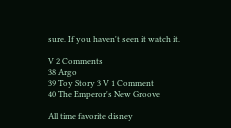sure. If you haven't seen it watch it.

V 2 Comments
38 Argo
39 Toy Story 3 V 1 Comment
40 The Emperor's New Groove

All time favorite disney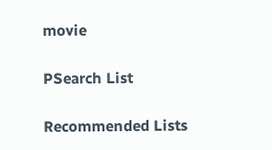movie

PSearch List

Recommended Lists